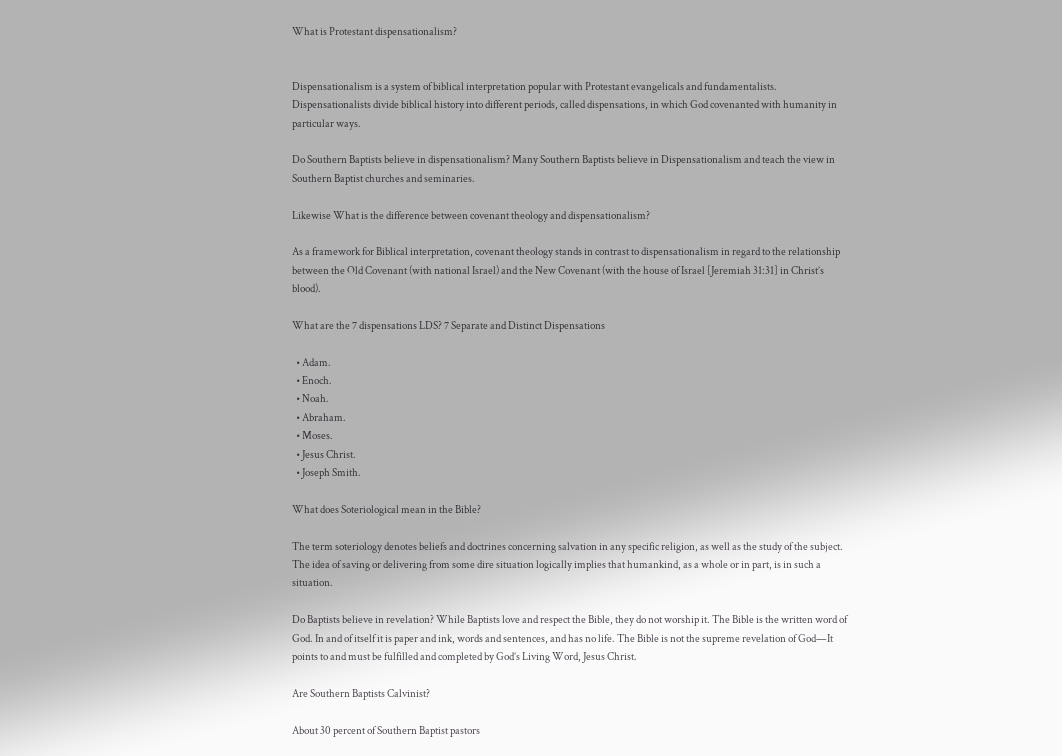What is Protestant dispensationalism?


Dispensationalism is a system of biblical interpretation popular with Protestant evangelicals and fundamentalists. Dispensationalists divide biblical history into different periods, called dispensations, in which God covenanted with humanity in particular ways.

Do Southern Baptists believe in dispensationalism? Many Southern Baptists believe in Dispensationalism and teach the view in Southern Baptist churches and seminaries.

Likewise What is the difference between covenant theology and dispensationalism?

As a framework for Biblical interpretation, covenant theology stands in contrast to dispensationalism in regard to the relationship between the Old Covenant (with national Israel) and the New Covenant (with the house of Israel [Jeremiah 31:31] in Christ’s blood).

What are the 7 dispensations LDS? 7 Separate and Distinct Dispensations

  • Adam.
  • Enoch.
  • Noah.
  • Abraham.
  • Moses.
  • Jesus Christ.
  • Joseph Smith.

What does Soteriological mean in the Bible?

The term soteriology denotes beliefs and doctrines concerning salvation in any specific religion, as well as the study of the subject. The idea of saving or delivering from some dire situation logically implies that humankind, as a whole or in part, is in such a situation.

Do Baptists believe in revelation? While Baptists love and respect the Bible, they do not worship it. The Bible is the written word of God. In and of itself it is paper and ink, words and sentences, and has no life. The Bible is not the supreme revelation of God—It points to and must be fulfilled and completed by God’s Living Word, Jesus Christ.

Are Southern Baptists Calvinist?

About 30 percent of Southern Baptist pastors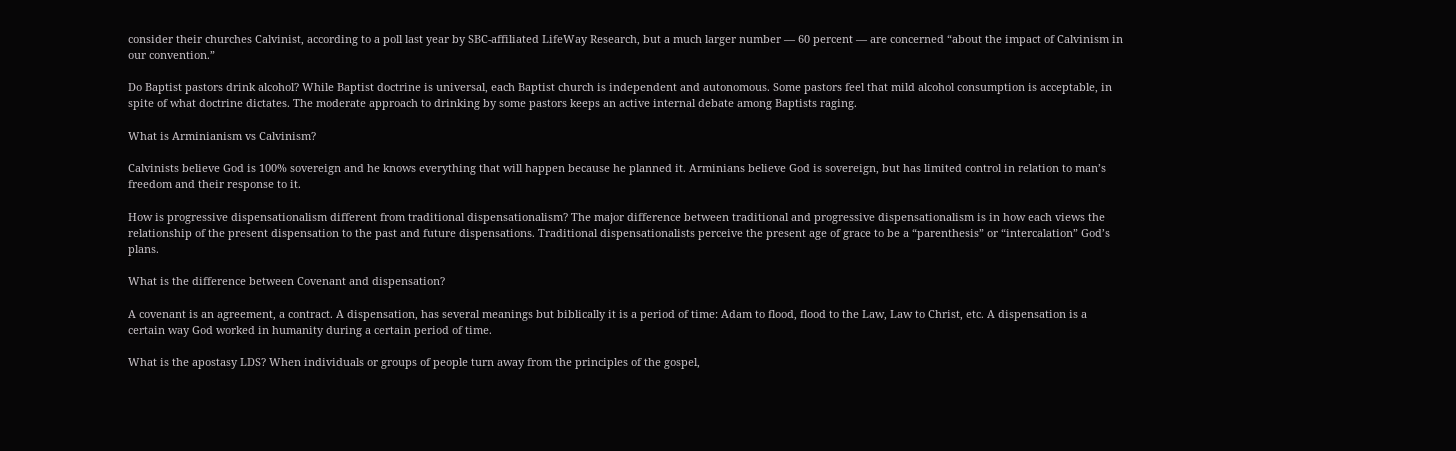consider their churches Calvinist, according to a poll last year by SBC-affiliated LifeWay Research, but a much larger number — 60 percent — are concerned “about the impact of Calvinism in our convention.”

Do Baptist pastors drink alcohol? While Baptist doctrine is universal, each Baptist church is independent and autonomous. Some pastors feel that mild alcohol consumption is acceptable, in spite of what doctrine dictates. The moderate approach to drinking by some pastors keeps an active internal debate among Baptists raging.

What is Arminianism vs Calvinism?

Calvinists believe God is 100% sovereign and he knows everything that will happen because he planned it. Arminians believe God is sovereign, but has limited control in relation to man’s freedom and their response to it.

How is progressive dispensationalism different from traditional dispensationalism? The major difference between traditional and progressive dispensationalism is in how each views the relationship of the present dispensation to the past and future dispensations. Traditional dispensationalists perceive the present age of grace to be a “parenthesis” or “intercalation” God’s plans.

What is the difference between Covenant and dispensation?

A covenant is an agreement, a contract. A dispensation, has several meanings but biblically it is a period of time: Adam to flood, flood to the Law, Law to Christ, etc. A dispensation is a certain way God worked in humanity during a certain period of time.

What is the apostasy LDS? When individuals or groups of people turn away from the principles of the gospel,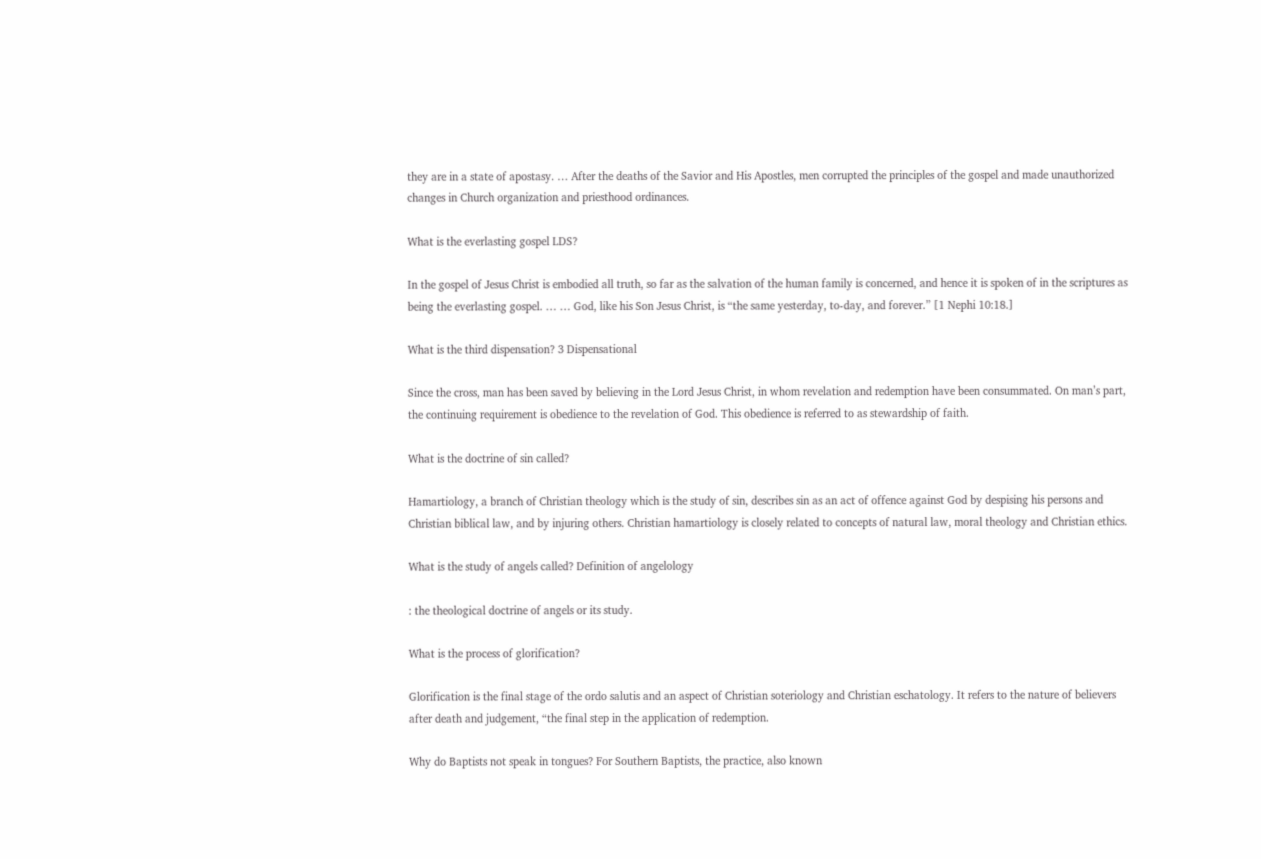they are in a state of apostasy. … After the deaths of the Savior and His Apostles, men corrupted the principles of the gospel and made unauthorized changes in Church organization and priesthood ordinances.

What is the everlasting gospel LDS?

In the gospel of Jesus Christ is embodied all truth, so far as the salvation of the human family is concerned, and hence it is spoken of in the scriptures as being the everlasting gospel. … … God, like his Son Jesus Christ, is “the same yesterday, to-day, and forever.” [1 Nephi 10:18.]

What is the third dispensation? 3 Dispensational

Since the cross, man has been saved by believing in the Lord Jesus Christ, in whom revelation and redemption have been consummated. On man’s part, the continuing requirement is obedience to the revelation of God. This obedience is referred to as stewardship of faith.

What is the doctrine of sin called?

Hamartiology, a branch of Christian theology which is the study of sin, describes sin as an act of offence against God by despising his persons and Christian biblical law, and by injuring others. Christian hamartiology is closely related to concepts of natural law, moral theology and Christian ethics.

What is the study of angels called? Definition of angelology

: the theological doctrine of angels or its study.

What is the process of glorification?

Glorification is the final stage of the ordo salutis and an aspect of Christian soteriology and Christian eschatology. It refers to the nature of believers after death and judgement, “the final step in the application of redemption.

Why do Baptists not speak in tongues? For Southern Baptists, the practice, also known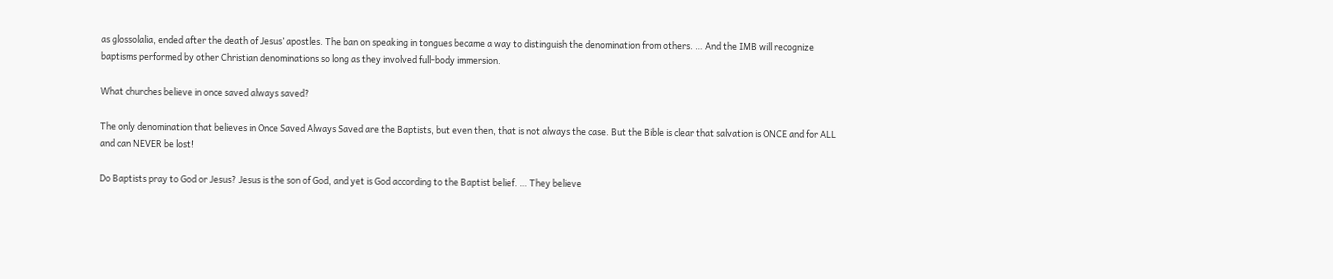as glossolalia, ended after the death of Jesus’ apostles. The ban on speaking in tongues became a way to distinguish the denomination from others. … And the IMB will recognize baptisms performed by other Christian denominations so long as they involved full-body immersion.

What churches believe in once saved always saved?

The only denomination that believes in Once Saved Always Saved are the Baptists, but even then, that is not always the case. But the Bible is clear that salvation is ONCE and for ALL and can NEVER be lost!

Do Baptists pray to God or Jesus? Jesus is the son of God, and yet is God according to the Baptist belief. … They believe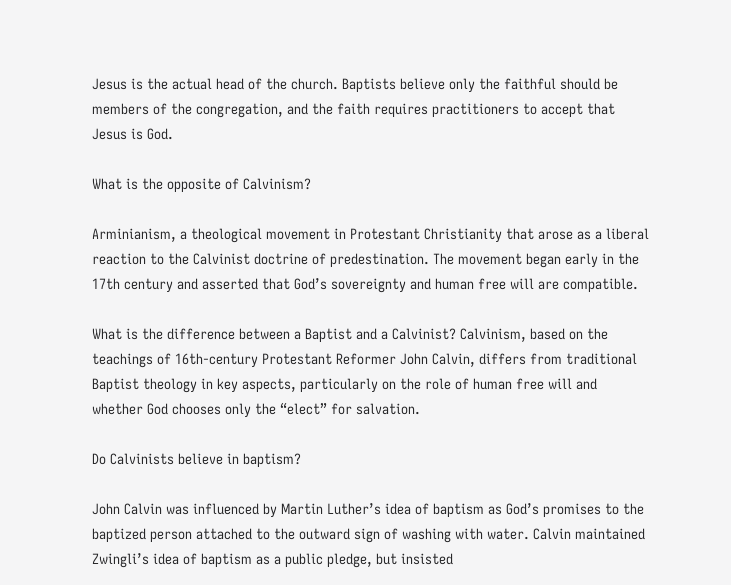Jesus is the actual head of the church. Baptists believe only the faithful should be members of the congregation, and the faith requires practitioners to accept that Jesus is God.

What is the opposite of Calvinism?

Arminianism, a theological movement in Protestant Christianity that arose as a liberal reaction to the Calvinist doctrine of predestination. The movement began early in the 17th century and asserted that God’s sovereignty and human free will are compatible.

What is the difference between a Baptist and a Calvinist? Calvinism, based on the teachings of 16th-century Protestant Reformer John Calvin, differs from traditional Baptist theology in key aspects, particularly on the role of human free will and whether God chooses only the “elect” for salvation.

Do Calvinists believe in baptism?

John Calvin was influenced by Martin Luther’s idea of baptism as God’s promises to the baptized person attached to the outward sign of washing with water. Calvin maintained Zwingli’s idea of baptism as a public pledge, but insisted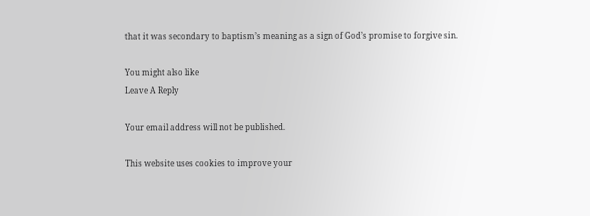that it was secondary to baptism’s meaning as a sign of God’s promise to forgive sin.

You might also like
Leave A Reply

Your email address will not be published.

This website uses cookies to improve your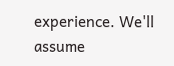experience. We'll assume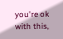you're ok with this,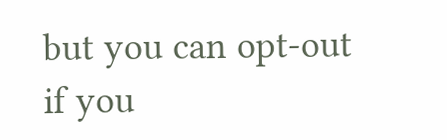but you can opt-out if you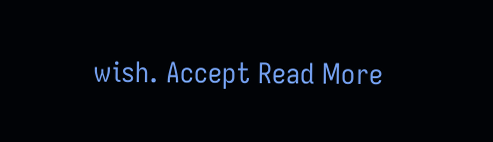wish. Accept Read More